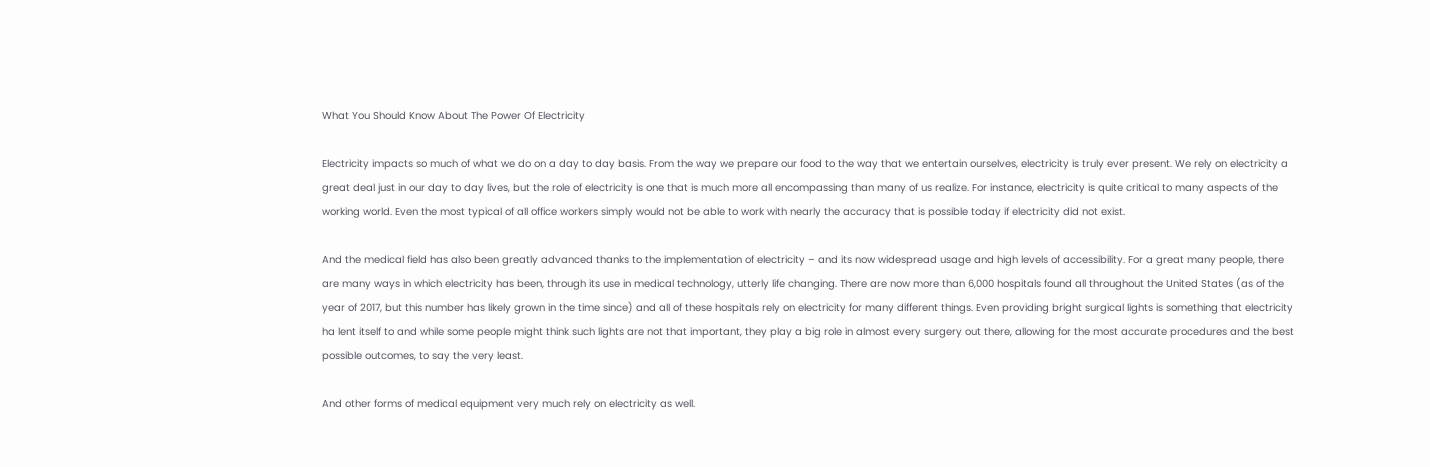What You Should Know About The Power Of Electricity

Electricity impacts so much of what we do on a day to day basis. From the way we prepare our food to the way that we entertain ourselves, electricity is truly ever present. We rely on electricity a great deal just in our day to day lives, but the role of electricity is one that is much more all encompassing than many of us realize. For instance, electricity is quite critical to many aspects of the working world. Even the most typical of all office workers simply would not be able to work with nearly the accuracy that is possible today if electricity did not exist.

And the medical field has also been greatly advanced thanks to the implementation of electricity – and its now widespread usage and high levels of accessibility. For a great many people, there are many ways in which electricity has been, through its use in medical technology, utterly life changing. There are now more than 6,000 hospitals found all throughout the United States (as of the year of 2017, but this number has likely grown in the time since) and all of these hospitals rely on electricity for many different things. Even providing bright surgical lights is something that electricity ha lent itself to and while some people might think such lights are not that important, they play a big role in almost every surgery out there, allowing for the most accurate procedures and the best possible outcomes, to say the very least.

And other forms of medical equipment very much rely on electricity as well.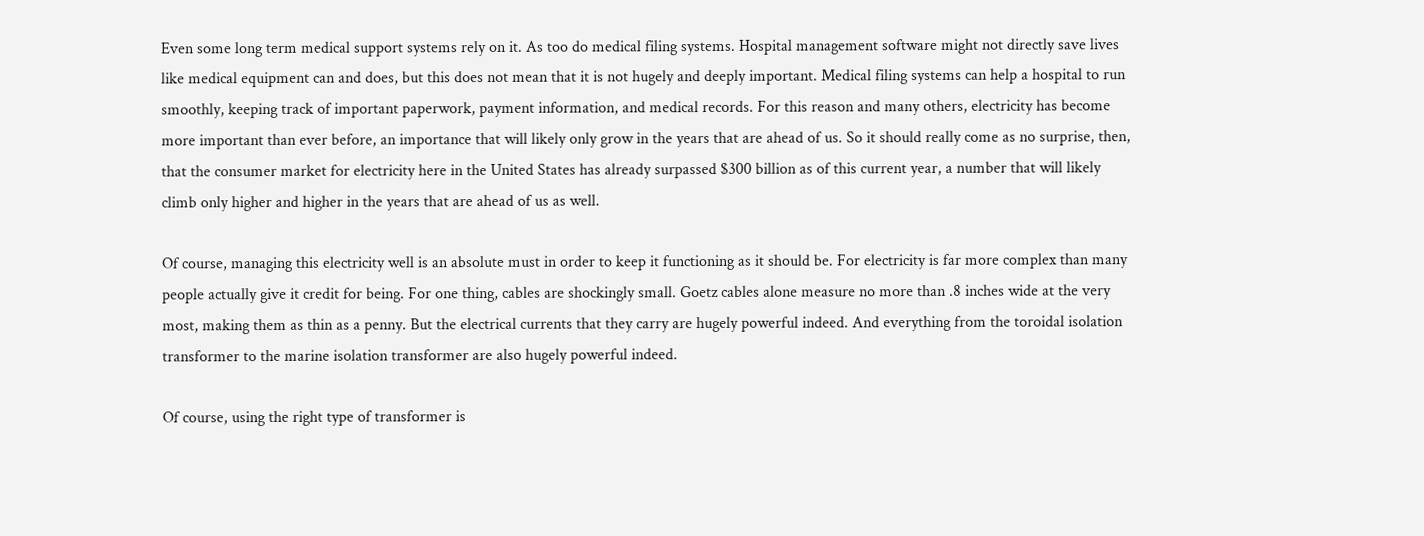Even some long term medical support systems rely on it. As too do medical filing systems. Hospital management software might not directly save lives like medical equipment can and does, but this does not mean that it is not hugely and deeply important. Medical filing systems can help a hospital to run smoothly, keeping track of important paperwork, payment information, and medical records. For this reason and many others, electricity has become more important than ever before, an importance that will likely only grow in the years that are ahead of us. So it should really come as no surprise, then, that the consumer market for electricity here in the United States has already surpassed $300 billion as of this current year, a number that will likely climb only higher and higher in the years that are ahead of us as well.

Of course, managing this electricity well is an absolute must in order to keep it functioning as it should be. For electricity is far more complex than many people actually give it credit for being. For one thing, cables are shockingly small. Goetz cables alone measure no more than .8 inches wide at the very most, making them as thin as a penny. But the electrical currents that they carry are hugely powerful indeed. And everything from the toroidal isolation transformer to the marine isolation transformer are also hugely powerful indeed.

Of course, using the right type of transformer is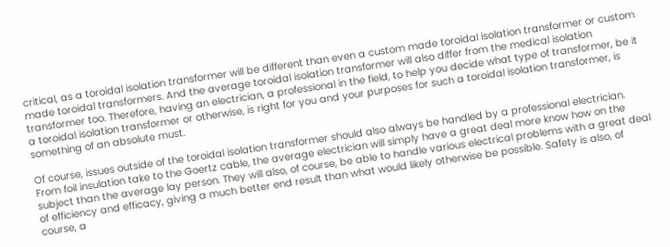critical, as a toroidal isolation transformer will be different than even a custom made toroidal isolation transformer or custom made toroidal transformers. And the average toroidal isolation transformer will also differ from the medical isolation transformer too. Therefore, having an electrician, a professional in the field, to help you decide what type of transformer, be it a toroidal isolation transformer or otherwise, is right for you and your purposes for such a toroidal isolation transformer, is something of an absolute must.

Of course, issues outside of the toroidal isolation transformer should also always be handled by a professional electrician. From foil insulation take to the Goertz cable, the average electrician will simply have a great deal more know how on the subject than the average lay person. They will also, of course, be able to handle various electrical problems with a great deal of efficiency and efficacy, giving a much better end result than what would likely otherwise be possible. Safety is also, of course, a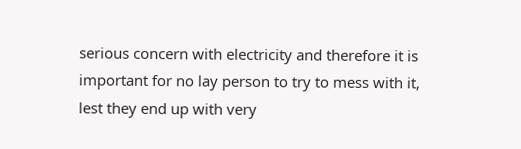serious concern with electricity and therefore it is important for no lay person to try to mess with it, lest they end up with very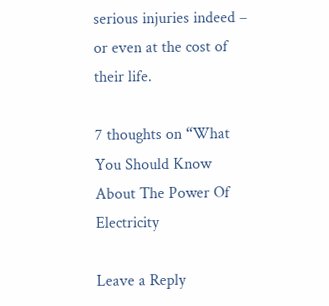serious injuries indeed – or even at the cost of their life.

7 thoughts on “What You Should Know About The Power Of Electricity

Leave a Reply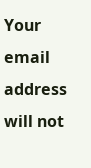Your email address will not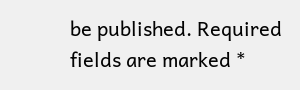be published. Required fields are marked *